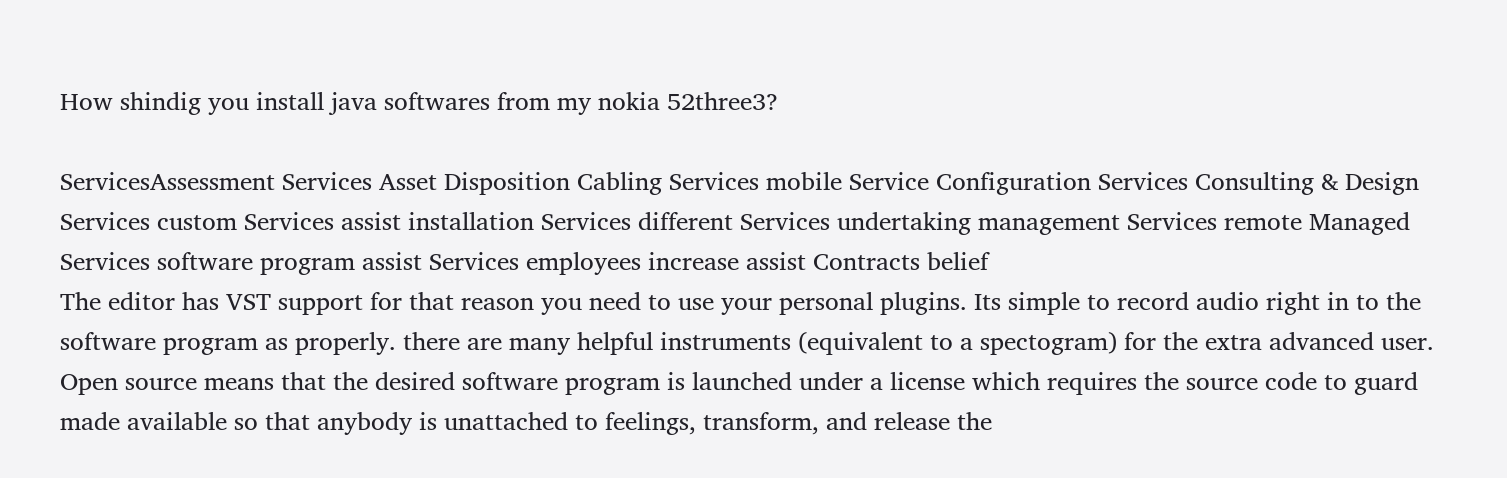How shindig you install java softwares from my nokia 52three3?

ServicesAssessment Services Asset Disposition Cabling Services mobile Service Configuration Services Consulting & Design Services custom Services assist installation Services different Services undertaking management Services remote Managed Services software program assist Services employees increase assist Contracts belief
The editor has VST support for that reason you need to use your personal plugins. Its simple to record audio right in to the software program as properly. there are many helpful instruments (equivalent to a spectogram) for the extra advanced user.
Open source means that the desired software program is launched under a license which requires the source code to guard made available so that anybody is unattached to feelings, transform, and release the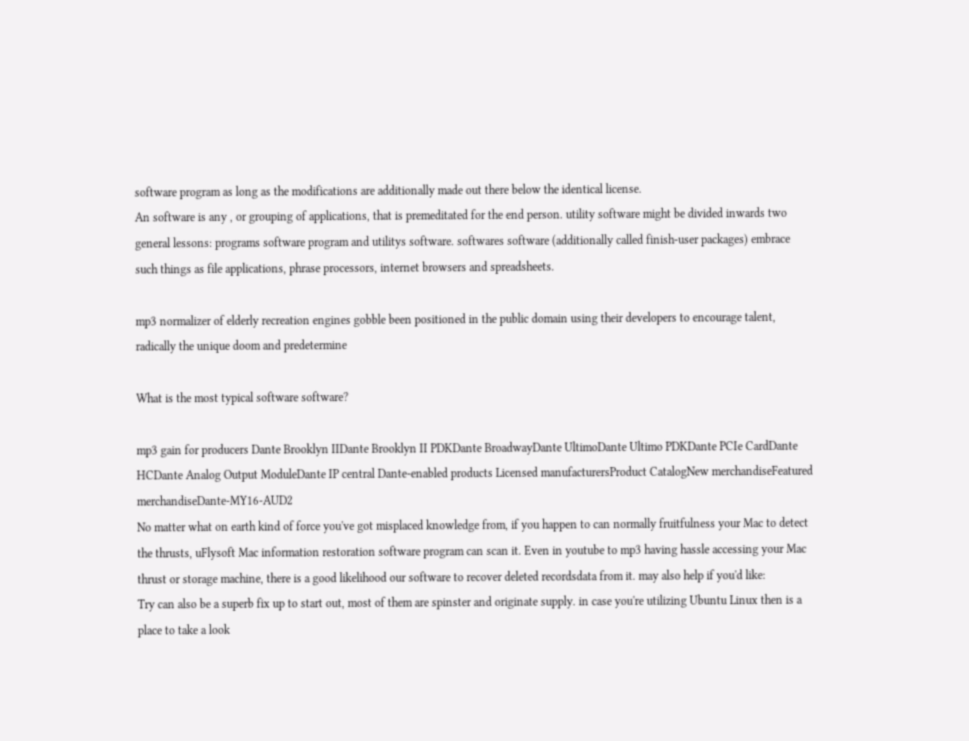software program as long as the modifications are additionally made out there below the identical license.
An software is any , or grouping of applications, that is premeditated for the end person. utility software might be divided inwards two general lessons: programs software program and utilitys software. softwares software (additionally called finish-user packages) embrace such things as file applications, phrase processors, internet browsers and spreadsheets.

mp3 normalizer of elderly recreation engines gobble been positioned in the public domain using their developers to encourage talent, radically the unique doom and predetermine

What is the most typical software software?

mp3 gain for producers Dante Brooklyn IIDante Brooklyn II PDKDante BroadwayDante UltimoDante Ultimo PDKDante PCIe CardDante HCDante Analog Output ModuleDante IP central Dante-enabled products Licensed manufacturersProduct CatalogNew merchandiseFeatured merchandiseDante-MY16-AUD2
No matter what on earth kind of force you've got misplaced knowledge from, if you happen to can normally fruitfulness your Mac to detect the thrusts, uFlysoft Mac information restoration software program can scan it. Even in youtube to mp3 having hassle accessing your Mac thrust or storage machine, there is a good likelihood our software to recover deleted recordsdata from it. may also help if you'd like:
Try can also be a superb fix up to start out, most of them are spinster and originate supply. in case you're utilizing Ubuntu Linux then is a place to take a look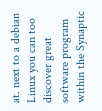at. next to a debian Linux you can too discover great software program within the Synaptic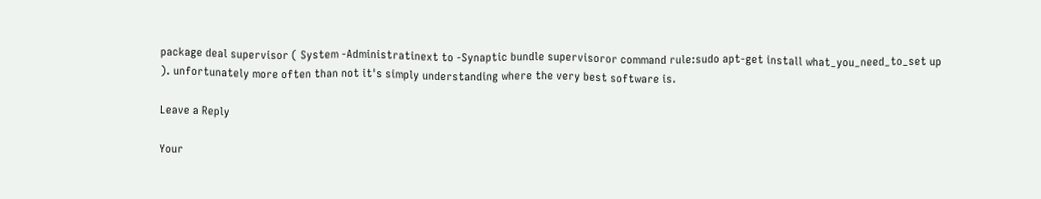package deal supervisor ( System -Administratinext to -Synaptic bundle supervisoror command rule:sudo apt-get install what_you_need_to_set up ). unfortunately more often than not it's simply understanding where the very best software is.

Leave a Reply

Your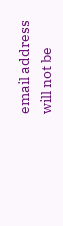email address will not be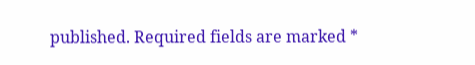published. Required fields are marked *